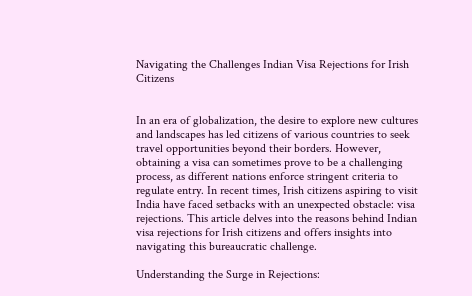Navigating the Challenges Indian Visa Rejections for Irish Citizens


In an era of globalization, the desire to explore new cultures and landscapes has led citizens of various countries to seek travel opportunities beyond their borders. However, obtaining a visa can sometimes prove to be a challenging process, as different nations enforce stringent criteria to regulate entry. In recent times, Irish citizens aspiring to visit India have faced setbacks with an unexpected obstacle: visa rejections. This article delves into the reasons behind Indian visa rejections for Irish citizens and offers insights into navigating this bureaucratic challenge.

Understanding the Surge in Rejections: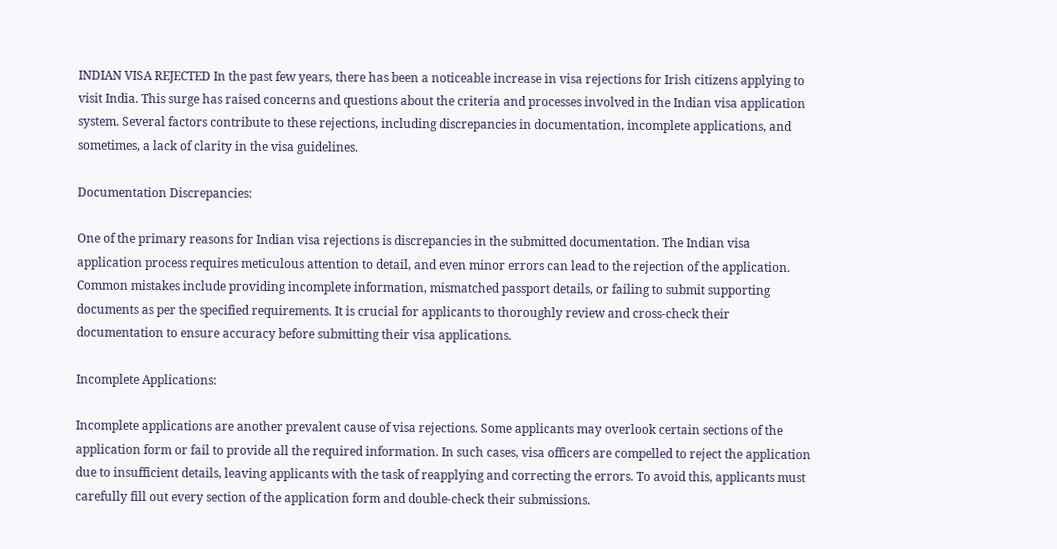INDIAN VISA REJECTED In the past few years, there has been a noticeable increase in visa rejections for Irish citizens applying to visit India. This surge has raised concerns and questions about the criteria and processes involved in the Indian visa application system. Several factors contribute to these rejections, including discrepancies in documentation, incomplete applications, and sometimes, a lack of clarity in the visa guidelines.

Documentation Discrepancies:

One of the primary reasons for Indian visa rejections is discrepancies in the submitted documentation. The Indian visa application process requires meticulous attention to detail, and even minor errors can lead to the rejection of the application. Common mistakes include providing incomplete information, mismatched passport details, or failing to submit supporting documents as per the specified requirements. It is crucial for applicants to thoroughly review and cross-check their documentation to ensure accuracy before submitting their visa applications.

Incomplete Applications:

Incomplete applications are another prevalent cause of visa rejections. Some applicants may overlook certain sections of the application form or fail to provide all the required information. In such cases, visa officers are compelled to reject the application due to insufficient details, leaving applicants with the task of reapplying and correcting the errors. To avoid this, applicants must carefully fill out every section of the application form and double-check their submissions.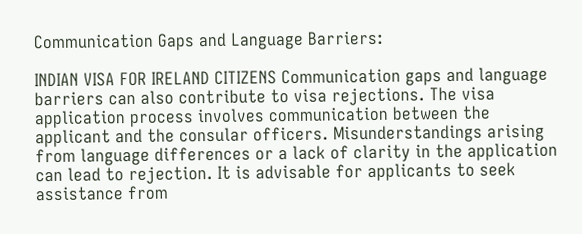Communication Gaps and Language Barriers:

INDIAN VISA FOR IRELAND CITIZENS Communication gaps and language barriers can also contribute to visa rejections. The visa application process involves communication between the applicant and the consular officers. Misunderstandings arising from language differences or a lack of clarity in the application can lead to rejection. It is advisable for applicants to seek assistance from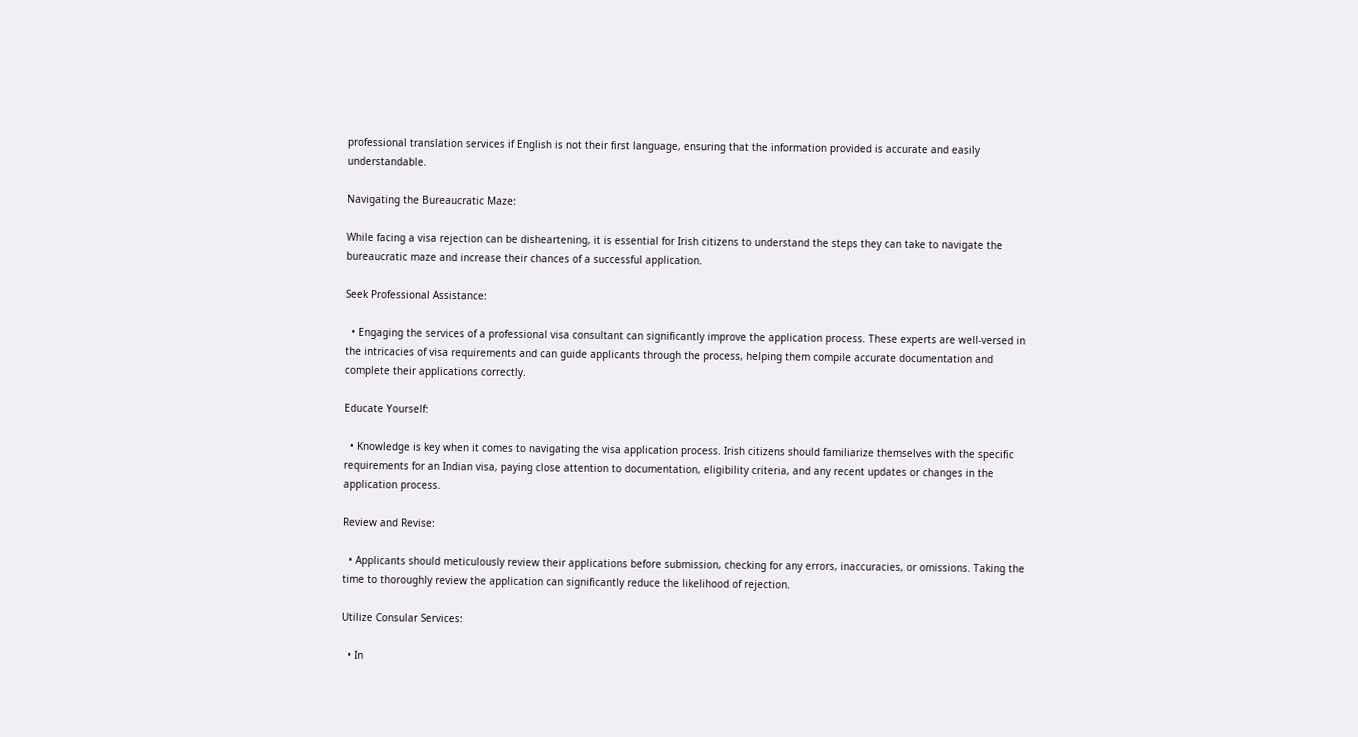professional translation services if English is not their first language, ensuring that the information provided is accurate and easily understandable.

Navigating the Bureaucratic Maze:

While facing a visa rejection can be disheartening, it is essential for Irish citizens to understand the steps they can take to navigate the bureaucratic maze and increase their chances of a successful application.

Seek Professional Assistance:

  • Engaging the services of a professional visa consultant can significantly improve the application process. These experts are well-versed in the intricacies of visa requirements and can guide applicants through the process, helping them compile accurate documentation and complete their applications correctly.

Educate Yourself:

  • Knowledge is key when it comes to navigating the visa application process. Irish citizens should familiarize themselves with the specific requirements for an Indian visa, paying close attention to documentation, eligibility criteria, and any recent updates or changes in the application process.

Review and Revise:

  • Applicants should meticulously review their applications before submission, checking for any errors, inaccuracies, or omissions. Taking the time to thoroughly review the application can significantly reduce the likelihood of rejection.

Utilize Consular Services:

  • In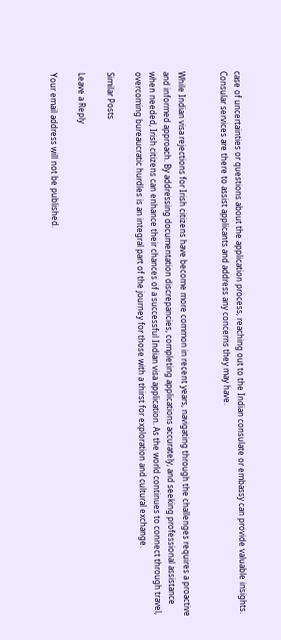case of uncertainties or questions about the application process, reaching out to the Indian consulate or embassy can provide valuable insights. Consular services are there to assist applicants and address any concerns they may have.


While Indian visa rejections for Irish citizens have become more common in recent years, navigating through the challenges requires a proactive and informed approach. By addressing documentation discrepancies, completing applications accurately, and seeking professional assistance when needed, Irish citizens can enhance their chances of a successful Indian visa application. As the world continues to connect through travel, overcoming bureaucratic hurdles is an integral part of the journey for those with a thirst for exploration and cultural exchange.

Similar Posts

Leave a Reply

Your email address will not be published.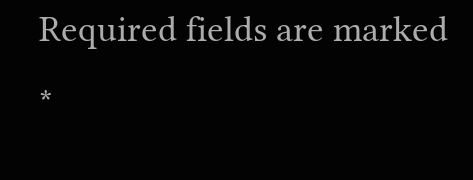Required fields are marked *